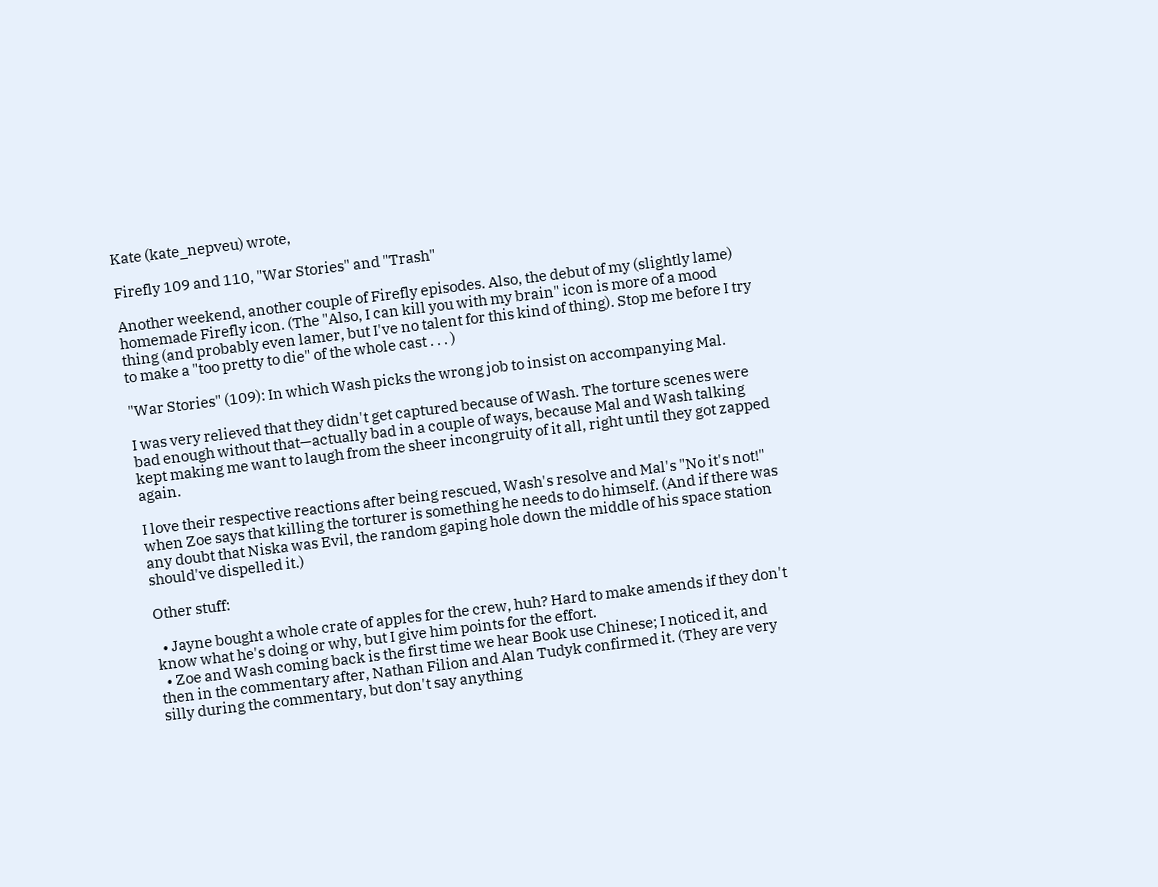Kate (kate_nepveu) wrote,

Firefly 109 and 110, "War Stories" and "Trash"

Another weekend, another couple of Firefly episodes. Also, the debut of my (slightly lame) homemade Firefly icon. (The "Also, I can kill you with my brain" icon is more of a mood thing (and probably even lamer, but I've no talent for this kind of thing). Stop me before I try to make a "too pretty to die" of the whole cast . . . )

"War Stories" (109): In which Wash picks the wrong job to insist on accompanying Mal.

I was very relieved that they didn't get captured because of Wash. The torture scenes were bad enough without that—actually bad in a couple of ways, because Mal and Wash talking kept making me want to laugh from the sheer incongruity of it all, right until they got zapped again.

I love their respective reactions after being rescued, Wash's resolve and Mal's "No it's not!" when Zoe says that killing the torturer is something he needs to do himself. (And if there was any doubt that Niska was Evil, the random gaping hole down the middle of his space station should've dispelled it.)

Other stuff:

  • Jayne bought a whole crate of apples for the crew, huh? Hard to make amends if they don't know what he's doing or why, but I give him points for the effort.
  • Zoe and Wash coming back is the first time we hear Book use Chinese; I noticed it, and then in the commentary after, Nathan Filion and Alan Tudyk confirmed it. (They are very silly during the commentary, but don't say anything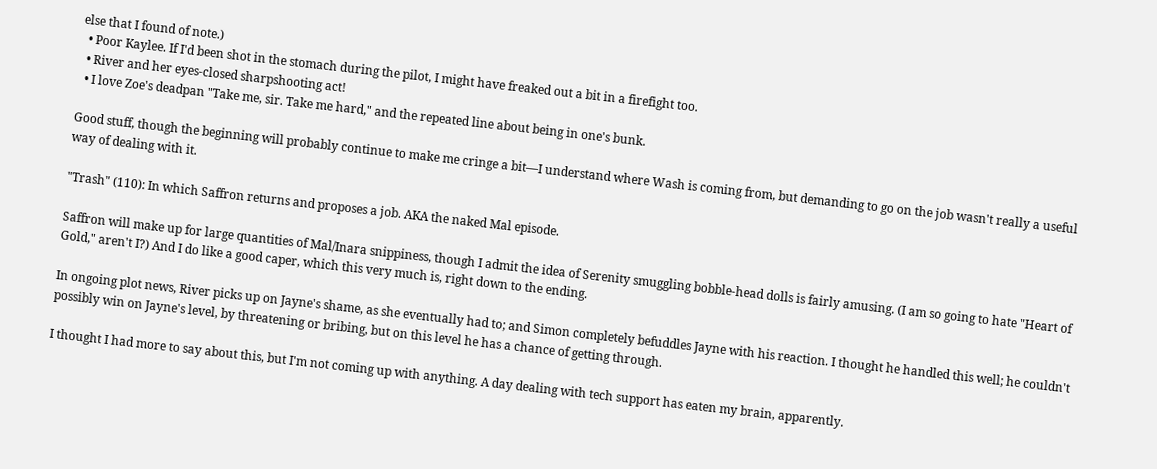else that I found of note.)
  • Poor Kaylee. If I'd been shot in the stomach during the pilot, I might have freaked out a bit in a firefight too.
  • River and her eyes-closed sharpshooting act!
  • I love Zoe's deadpan "Take me, sir. Take me hard," and the repeated line about being in one's bunk.

Good stuff, though the beginning will probably continue to make me cringe a bit—I understand where Wash is coming from, but demanding to go on the job wasn't really a useful way of dealing with it.

"Trash" (110): In which Saffron returns and proposes a job. AKA the naked Mal episode.

Saffron will make up for large quantities of Mal/Inara snippiness, though I admit the idea of Serenity smuggling bobble-head dolls is fairly amusing. (I am so going to hate "Heart of Gold," aren't I?) And I do like a good caper, which this very much is, right down to the ending.

In ongoing plot news, River picks up on Jayne's shame, as she eventually had to; and Simon completely befuddles Jayne with his reaction. I thought he handled this well; he couldn't possibly win on Jayne's level, by threatening or bribing, but on this level he has a chance of getting through.

I thought I had more to say about this, but I'm not coming up with anything. A day dealing with tech support has eaten my brain, apparently.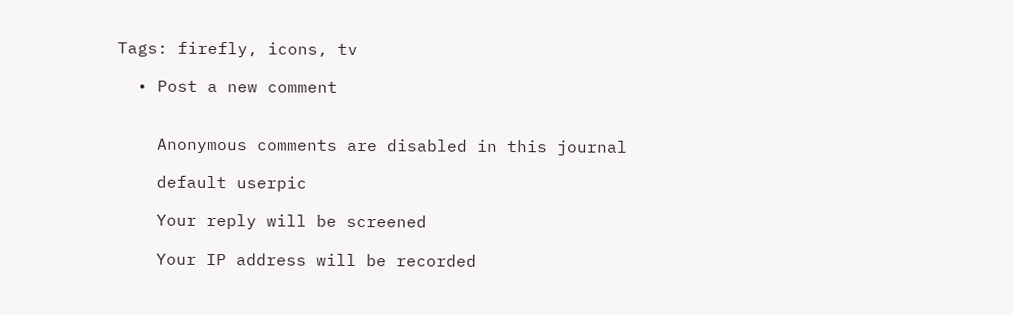Tags: firefly, icons, tv

  • Post a new comment


    Anonymous comments are disabled in this journal

    default userpic

    Your reply will be screened

    Your IP address will be recorded